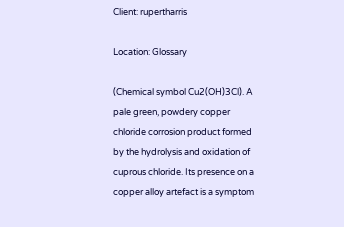Client: rupertharris

Location: Glossary

(Chemical symbol Cu2(OH)3Cl). A pale green, powdery copper chloride corrosion product formed by the hydrolysis and oxidation of cuprous chloride. Its presence on a copper alloy artefact is a symptom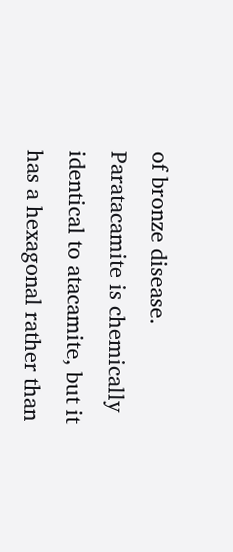of bronze disease. Paratacamite is chemically identical to atacamite, but it has a hexagonal rather than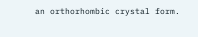an orthorhombic crystal form.